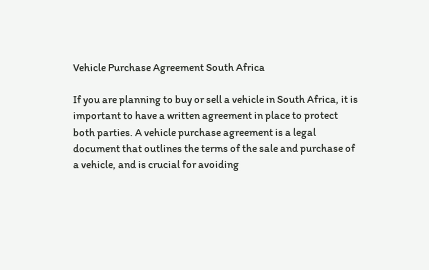Vehicle Purchase Agreement South Africa

If you are planning to buy or sell a vehicle in South Africa, it is important to have a written agreement in place to protect both parties. A vehicle purchase agreement is a legal document that outlines the terms of the sale and purchase of a vehicle, and is crucial for avoiding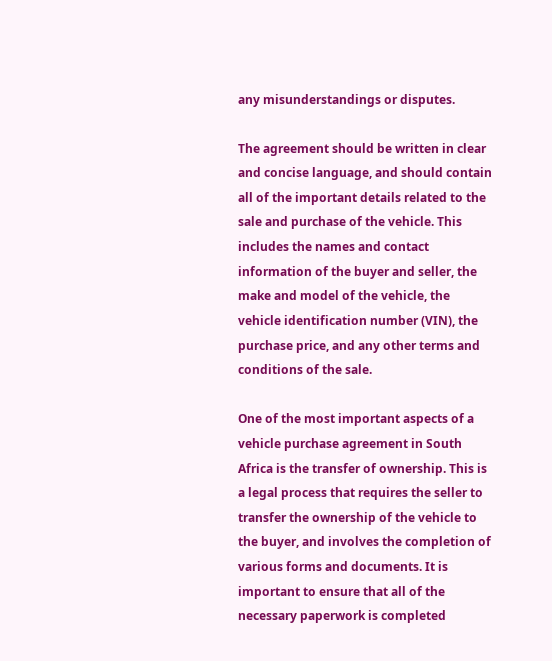any misunderstandings or disputes.

The agreement should be written in clear and concise language, and should contain all of the important details related to the sale and purchase of the vehicle. This includes the names and contact information of the buyer and seller, the make and model of the vehicle, the vehicle identification number (VIN), the purchase price, and any other terms and conditions of the sale.

One of the most important aspects of a vehicle purchase agreement in South Africa is the transfer of ownership. This is a legal process that requires the seller to transfer the ownership of the vehicle to the buyer, and involves the completion of various forms and documents. It is important to ensure that all of the necessary paperwork is completed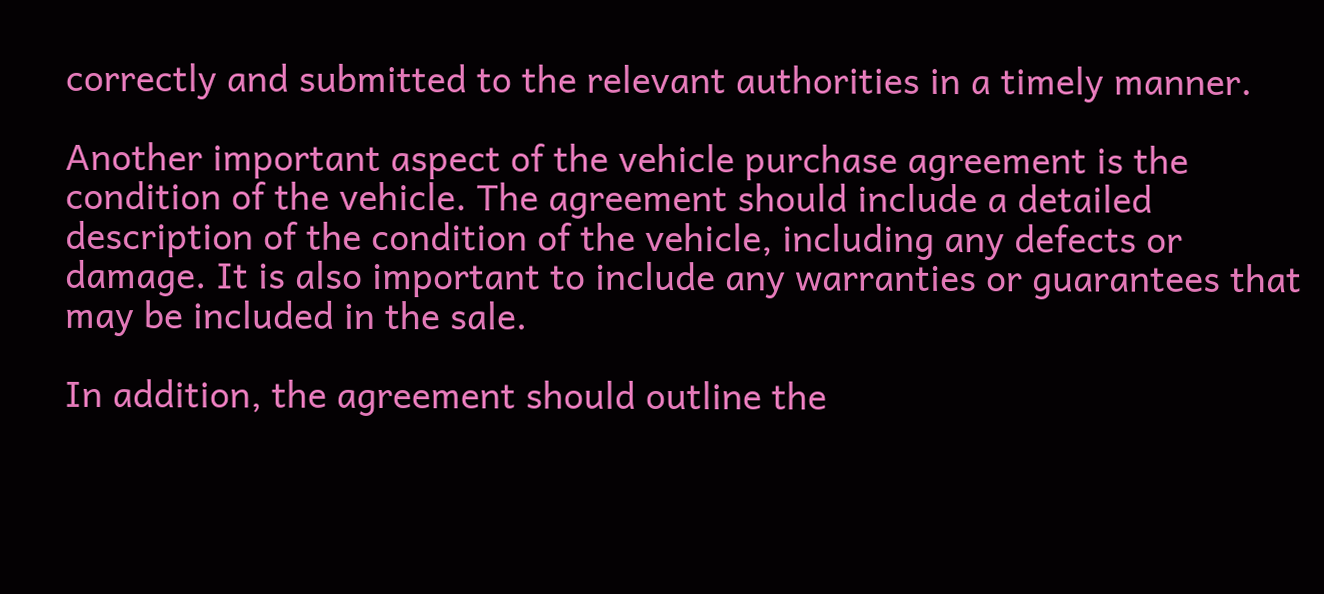correctly and submitted to the relevant authorities in a timely manner.

Another important aspect of the vehicle purchase agreement is the condition of the vehicle. The agreement should include a detailed description of the condition of the vehicle, including any defects or damage. It is also important to include any warranties or guarantees that may be included in the sale.

In addition, the agreement should outline the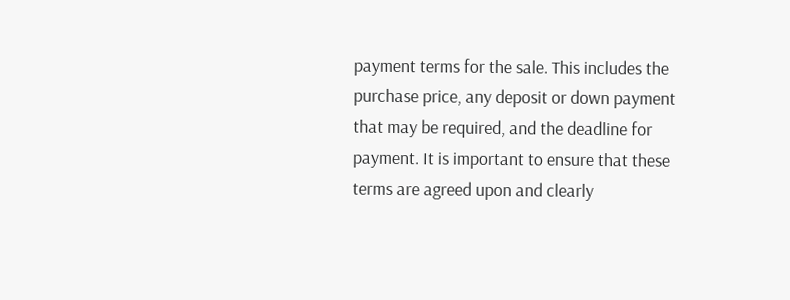payment terms for the sale. This includes the purchase price, any deposit or down payment that may be required, and the deadline for payment. It is important to ensure that these terms are agreed upon and clearly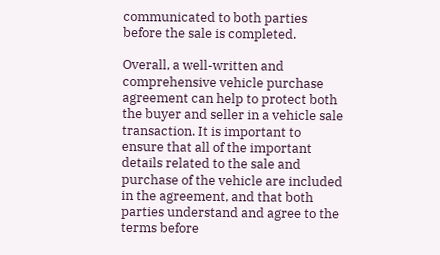communicated to both parties before the sale is completed.

Overall, a well-written and comprehensive vehicle purchase agreement can help to protect both the buyer and seller in a vehicle sale transaction. It is important to ensure that all of the important details related to the sale and purchase of the vehicle are included in the agreement, and that both parties understand and agree to the terms before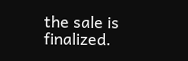the sale is finalized.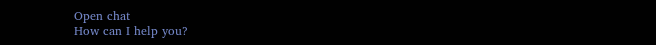Open chat
How can I help you?